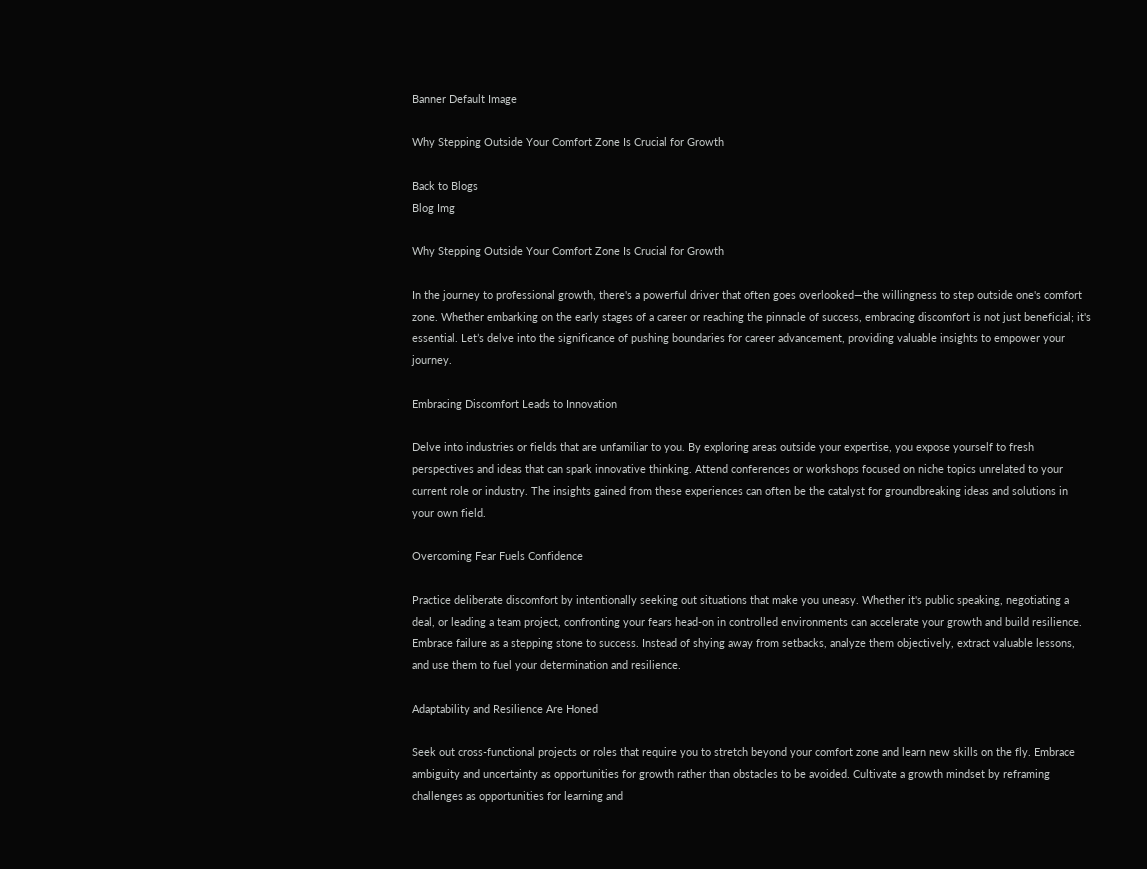Banner Default Image

Why Stepping Outside Your Comfort Zone Is Crucial for Growth

Back to Blogs
Blog Img

Why Stepping Outside Your Comfort Zone Is Crucial for Growth

In the journey to professional growth, there's a powerful driver that often goes overlooked—the willingness to step outside one's comfort zone. Whether embarking on the early stages of a career or reaching the pinnacle of success, embracing discomfort is not just beneficial; it's essential. Let’s delve into the significance of pushing boundaries for career advancement, providing valuable insights to empower your journey.

Embracing Discomfort Leads to Innovation

Delve into industries or fields that are unfamiliar to you. By exploring areas outside your expertise, you expose yourself to fresh perspectives and ideas that can spark innovative thinking. Attend conferences or workshops focused on niche topics unrelated to your current role or industry. The insights gained from these experiences can often be the catalyst for groundbreaking ideas and solutions in your own field.

Overcoming Fear Fuels Confidence

Practice deliberate discomfort by intentionally seeking out situations that make you uneasy. Whether it's public speaking, negotiating a deal, or leading a team project, confronting your fears head-on in controlled environments can accelerate your growth and build resilience. Embrace failure as a stepping stone to success. Instead of shying away from setbacks, analyze them objectively, extract valuable lessons, and use them to fuel your determination and resilience.

Adaptability and Resilience Are Honed

Seek out cross-functional projects or roles that require you to stretch beyond your comfort zone and learn new skills on the fly. Embrace ambiguity and uncertainty as opportunities for growth rather than obstacles to be avoided. Cultivate a growth mindset by reframing challenges as opportunities for learning and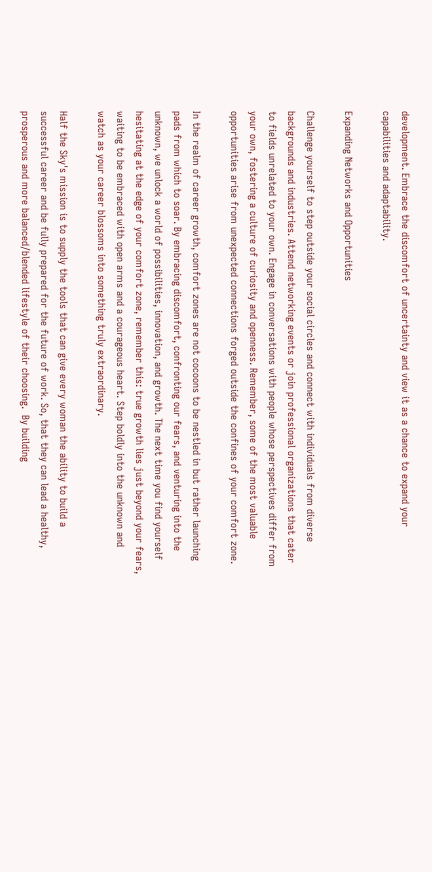development. Embrace the discomfort of uncertainty and view it as a chance to expand your capabilities and adaptability.

Expanding Networks and Opportunities

Challenge yourself to step outside your social circles and connect with individuals from diverse backgrounds and industries. Attend networking events or join professional organizations that cater to fields unrelated to your own. Engage in conversations with people whose perspectives differ from your own, fostering a culture of curiosity and openness. Remember, some of the most valuable opportunities arise from unexpected connections forged outside the confines of your comfort zone.

In the realm of career growth, comfort zones are not cocoons to be nestled in but rather launching pads from which to soar. By embracing discomfort, confronting our fears, and venturing into the unknown, we unlock a world of possibilities, innovation, and growth. The next time you find yourself hesitating at the edge of your comfort zone, remember this: true growth lies just beyond your fears, waiting to be embraced with open arms and a courageous heart. Step boldly into the unknown and watch as your career blossoms into something truly extraordinary.

Half the Sky's mission is to supply the tools that can give every woman the ability to build a successful career and be fully prepared for the future of work. So, that they can lead a healthy, prosperous and more balanced/blended lifestyle of their choosing.  By building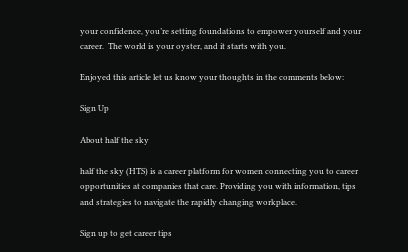your confidence, you’re setting foundations to empower yourself and your career.  The world is your oyster, and it starts with you.

Enjoyed this article let us know your thoughts in the comments below:

Sign Up

About half the sky

half the sky (HTS) is a career platform for women connecting you to career opportunities at companies that care. Providing you with information, tips and strategies to navigate the rapidly changing workplace.

Sign up to get career tips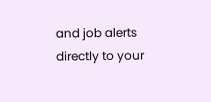and job alerts directly to your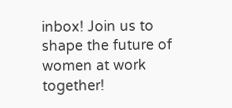inbox! Join us to shape the future of women at work together!